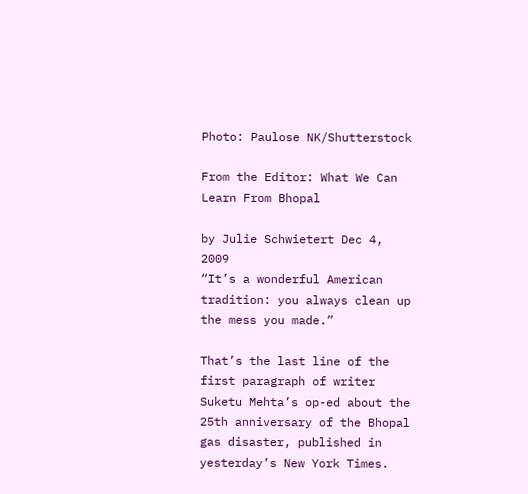Photo: Paulose NK/Shutterstock

From the Editor: What We Can Learn From Bhopal

by Julie Schwietert Dec 4, 2009
“It’s a wonderful American tradition: you always clean up the mess you made.”

That’s the last line of the first paragraph of writer Suketu Mehta’s op-ed about the 25th anniversary of the Bhopal gas disaster, published in yesterday’s New York Times.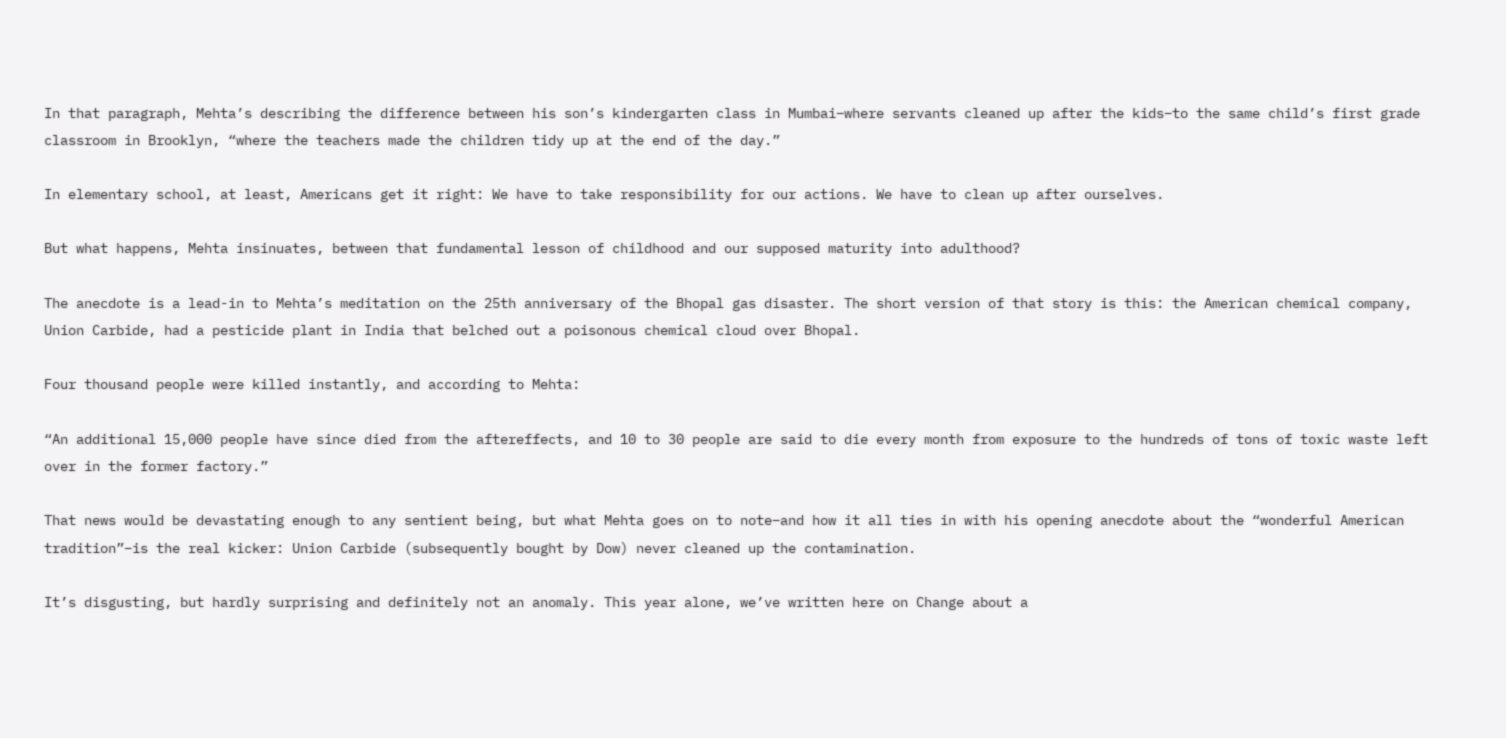In that paragraph, Mehta’s describing the difference between his son’s kindergarten class in Mumbai–where servants cleaned up after the kids–to the same child’s first grade classroom in Brooklyn, “where the teachers made the children tidy up at the end of the day.”

In elementary school, at least, Americans get it right: We have to take responsibility for our actions. We have to clean up after ourselves.

But what happens, Mehta insinuates, between that fundamental lesson of childhood and our supposed maturity into adulthood?

The anecdote is a lead-in to Mehta’s meditation on the 25th anniversary of the Bhopal gas disaster. The short version of that story is this: the American chemical company, Union Carbide, had a pesticide plant in India that belched out a poisonous chemical cloud over Bhopal.

Four thousand people were killed instantly, and according to Mehta:

“An additional 15,000 people have since died from the aftereffects, and 10 to 30 people are said to die every month from exposure to the hundreds of tons of toxic waste left over in the former factory.”

That news would be devastating enough to any sentient being, but what Mehta goes on to note–and how it all ties in with his opening anecdote about the “wonderful American tradition”–is the real kicker: Union Carbide (subsequently bought by Dow) never cleaned up the contamination.

It’s disgusting, but hardly surprising and definitely not an anomaly. This year alone, we’ve written here on Change about a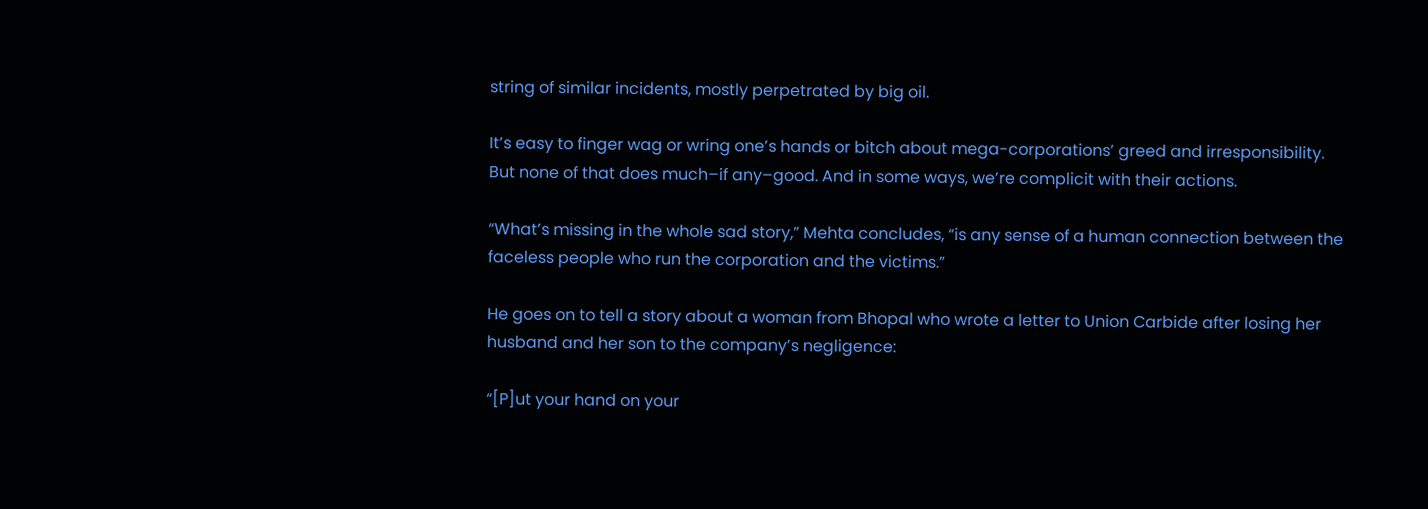string of similar incidents, mostly perpetrated by big oil.

It’s easy to finger wag or wring one’s hands or bitch about mega-corporations’ greed and irresponsibility. But none of that does much–if any–good. And in some ways, we’re complicit with their actions.

“What’s missing in the whole sad story,” Mehta concludes, “is any sense of a human connection between the faceless people who run the corporation and the victims.”

He goes on to tell a story about a woman from Bhopal who wrote a letter to Union Carbide after losing her husband and her son to the company’s negligence:

“[P]ut your hand on your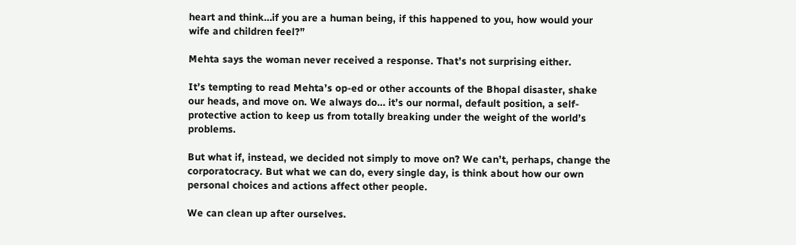heart and think…if you are a human being, if this happened to you, how would your wife and children feel?”

Mehta says the woman never received a response. That’s not surprising either.

It’s tempting to read Mehta’s op-ed or other accounts of the Bhopal disaster, shake our heads, and move on. We always do… it’s our normal, default position, a self-protective action to keep us from totally breaking under the weight of the world’s problems.

But what if, instead, we decided not simply to move on? We can’t, perhaps, change the corporatocracy. But what we can do, every single day, is think about how our own personal choices and actions affect other people.

We can clean up after ourselves.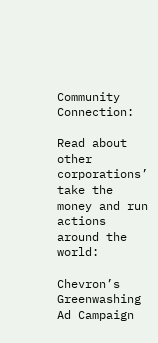Community Connection:

Read about other corporations’ take the money and run actions around the world:

Chevron’s Greenwashing Ad Campaign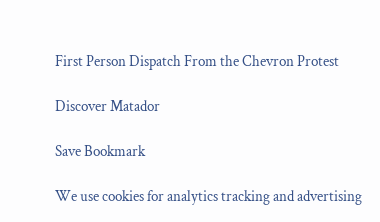First Person Dispatch From the Chevron Protest

Discover Matador

Save Bookmark

We use cookies for analytics tracking and advertising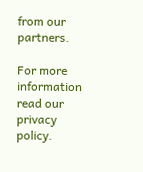from our partners.

For more information read our privacy policy.